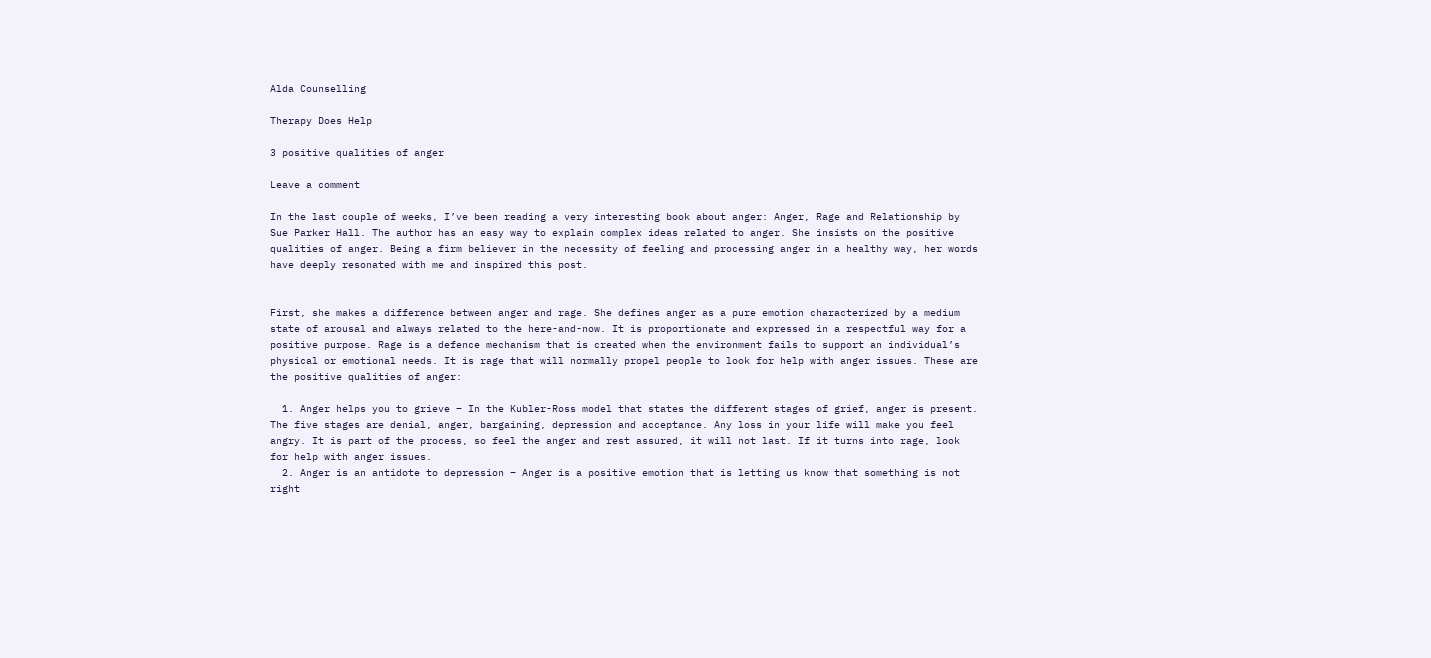Alda Counselling

Therapy Does Help

3 positive qualities of anger

Leave a comment

In the last couple of weeks, I’ve been reading a very interesting book about anger: Anger, Rage and Relationship by Sue Parker Hall. The author has an easy way to explain complex ideas related to anger. She insists on the positive qualities of anger. Being a firm believer in the necessity of feeling and processing anger in a healthy way, her words have deeply resonated with me and inspired this post.


First, she makes a difference between anger and rage. She defines anger as a pure emotion characterized by a medium state of arousal and always related to the here-and-now. It is proportionate and expressed in a respectful way for a positive purpose. Rage is a defence mechanism that is created when the environment fails to support an individual’s physical or emotional needs. It is rage that will normally propel people to look for help with anger issues. These are the positive qualities of anger:

  1. Anger helps you to grieve – In the Kubler-Ross model that states the different stages of grief, anger is present. The five stages are denial, anger, bargaining, depression and acceptance. Any loss in your life will make you feel angry. It is part of the process, so feel the anger and rest assured, it will not last. If it turns into rage, look for help with anger issues.
  2. Anger is an antidote to depression – Anger is a positive emotion that is letting us know that something is not right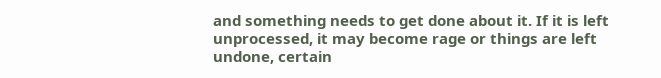and something needs to get done about it. If it is left unprocessed, it may become rage or things are left undone, certain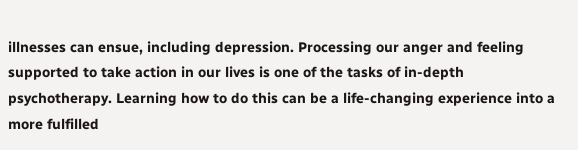illnesses can ensue, including depression. Processing our anger and feeling supported to take action in our lives is one of the tasks of in-depth psychotherapy. Learning how to do this can be a life-changing experience into a more fulfilled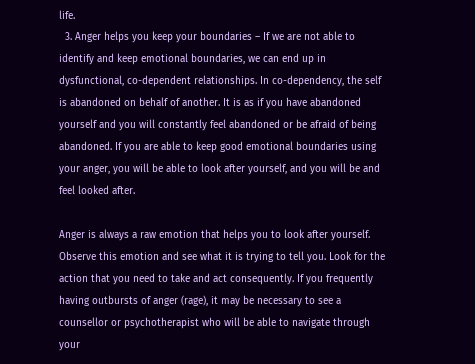life.
  3. Anger helps you keep your boundaries – If we are not able to identify and keep emotional boundaries, we can end up in dysfunctional, co-dependent relationships. In co-dependency, the self is abandoned on behalf of another. It is as if you have abandoned yourself and you will constantly feel abandoned or be afraid of being abandoned. If you are able to keep good emotional boundaries using your anger, you will be able to look after yourself, and you will be and feel looked after.

Anger is always a raw emotion that helps you to look after yourself. Observe this emotion and see what it is trying to tell you. Look for the action that you need to take and act consequently. If you frequently having outbursts of anger (rage), it may be necessary to see a counsellor or psychotherapist who will be able to navigate through your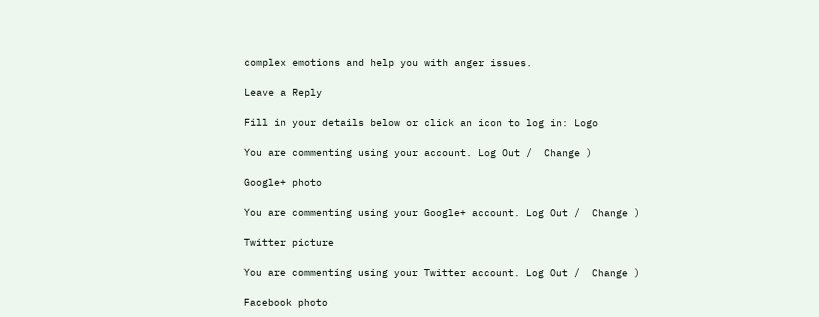complex emotions and help you with anger issues.

Leave a Reply

Fill in your details below or click an icon to log in: Logo

You are commenting using your account. Log Out /  Change )

Google+ photo

You are commenting using your Google+ account. Log Out /  Change )

Twitter picture

You are commenting using your Twitter account. Log Out /  Change )

Facebook photo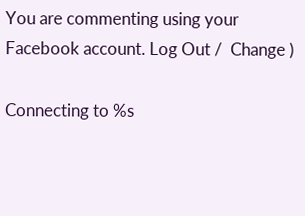You are commenting using your Facebook account. Log Out /  Change )

Connecting to %s